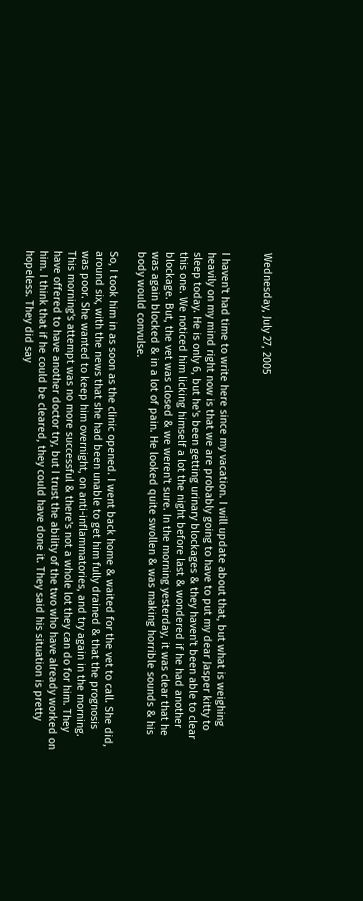Wednesday, July 27, 2005


I haven't had time to write here since my vacation. I will update about that, but what is weighing heavily on my mind right now is that we are probably going to have to put my dear Jasper kitty to sleep today. He is only 6, but he's been getting urinary blockages & they haven't been able to clear this one. We noticed him licking himself a lot the night before last & wondered if he had another blockage. But, the vet was closed & we weren't sure. In the morning yesterday, it was clear that he was again blocked & in a lot of pain. He looked quite swollen & was making horrible sounds & his body would convulse.

So, I took him in as soon as the clinic opened. I went back home & waited for the vet to call. She did, around six, with the news that she had been unable to get him fully drained & that the prognosis was poor. She wanted to keep him overnight, on anti-inflammatories, and try again in the morning. This morning's attempt was no more successful & there's not a whole lot they can do for him. They have offered to have another doctor try, but I trust the ability of the two who have already worked on him. I think that if he could be cleared, they could have done it. They said his situation is pretty hopeless. They did say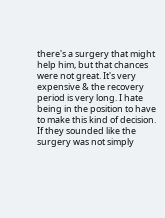there's a surgery that might help him, but that chances were not great. It's very expensive & the recovery period is very long. I hate being in the position to have to make this kind of decision. If they sounded like the surgery was not simply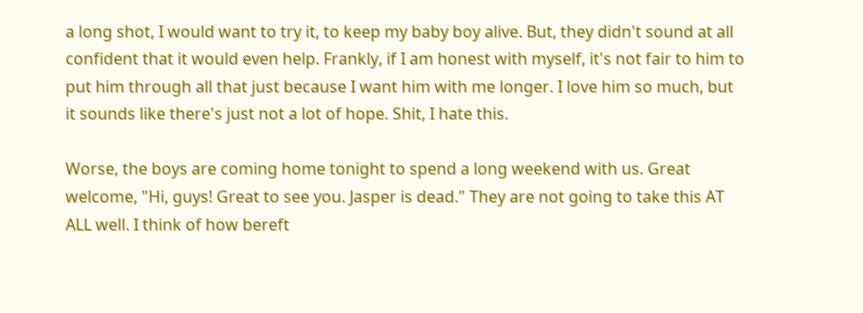a long shot, I would want to try it, to keep my baby boy alive. But, they didn't sound at all confident that it would even help. Frankly, if I am honest with myself, it's not fair to him to put him through all that just because I want him with me longer. I love him so much, but it sounds like there's just not a lot of hope. Shit, I hate this.

Worse, the boys are coming home tonight to spend a long weekend with us. Great welcome, "Hi, guys! Great to see you. Jasper is dead." They are not going to take this AT ALL well. I think of how bereft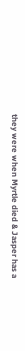they were when Myrtle died & Jasper has a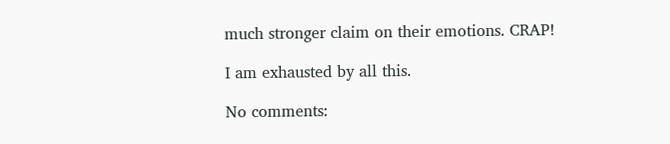much stronger claim on their emotions. CRAP!

I am exhausted by all this.

No comments: